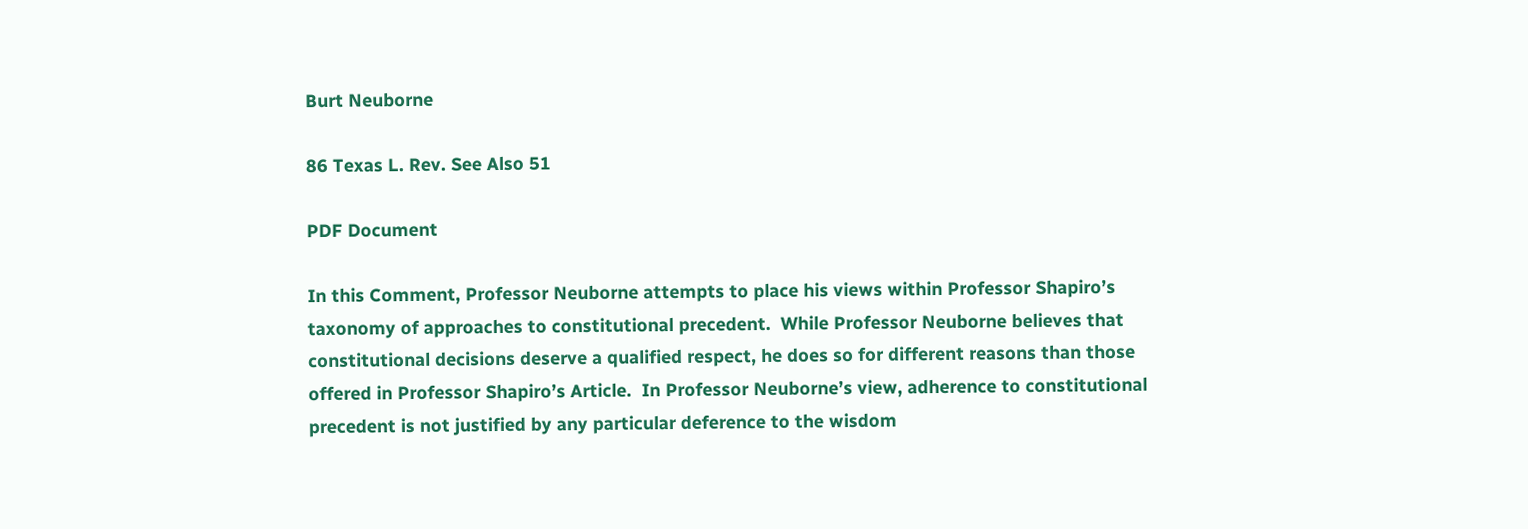Burt Neuborne

86 Texas L. Rev. See Also 51

PDF Document

In this Comment, Professor Neuborne attempts to place his views within Professor Shapiro’s taxonomy of approaches to constitutional precedent.  While Professor Neuborne believes that constitutional decisions deserve a qualified respect, he does so for different reasons than those offered in Professor Shapiro’s Article.  In Professor Neuborne’s view, adherence to constitutional precedent is not justified by any particular deference to the wisdom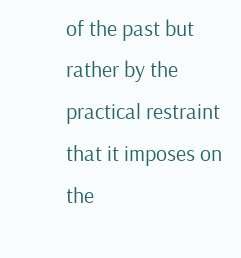of the past but rather by the practical restraint that it imposes on the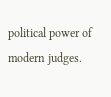political power of modern judges.